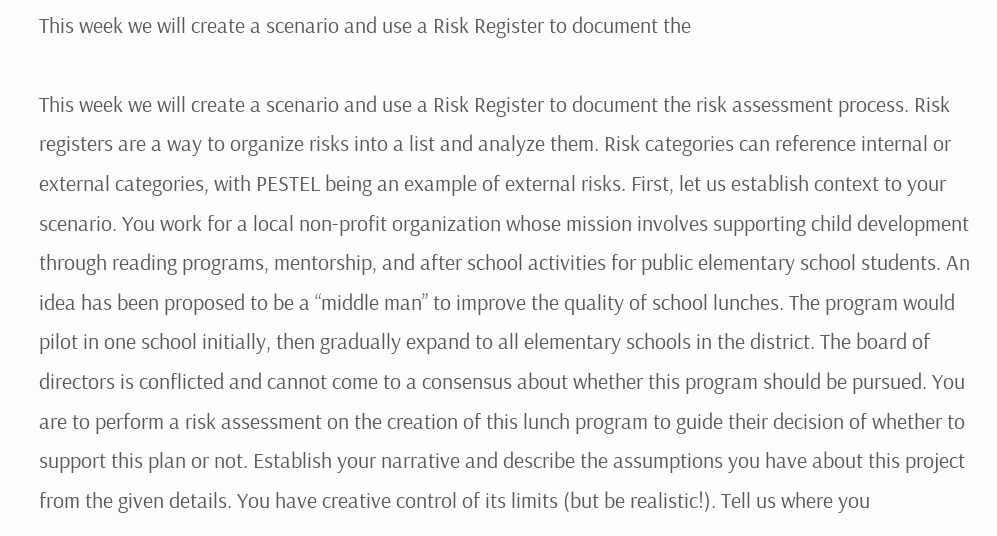This week we will create a scenario and use a Risk Register to document the

This week we will create a scenario and use a Risk Register to document the risk assessment process. Risk registers are a way to organize risks into a list and analyze them. Risk categories can reference internal or external categories, with PESTEL being an example of external risks. First, let us establish context to your scenario. You work for a local non-profit organization whose mission involves supporting child development through reading programs, mentorship, and after school activities for public elementary school students. An idea has been proposed to be a “middle man” to improve the quality of school lunches. The program would pilot in one school initially, then gradually expand to all elementary schools in the district. The board of directors is conflicted and cannot come to a consensus about whether this program should be pursued. You are to perform a risk assessment on the creation of this lunch program to guide their decision of whether to support this plan or not. Establish your narrative and describe the assumptions you have about this project from the given details. You have creative control of its limits (but be realistic!). Tell us where you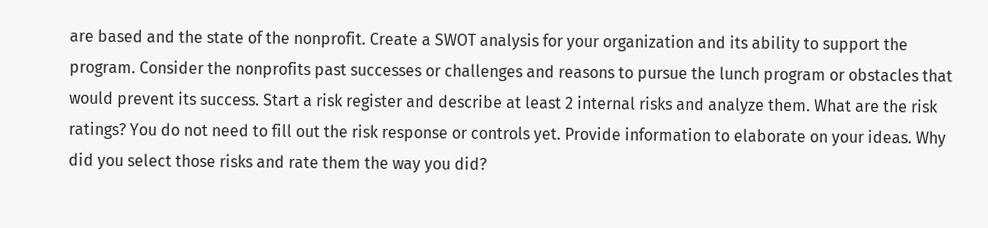are based and the state of the nonprofit. Create a SWOT analysis for your organization and its ability to support the program. Consider the nonprofits past successes or challenges and reasons to pursue the lunch program or obstacles that would prevent its success. Start a risk register and describe at least 2 internal risks and analyze them. What are the risk ratings? You do not need to fill out the risk response or controls yet. Provide information to elaborate on your ideas. Why did you select those risks and rate them the way you did?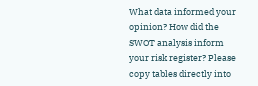What data informed your opinion? How did the SWOT analysis inform your risk register? Please copy tables directly into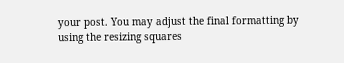your post. You may adjust the final formatting by using the resizing squares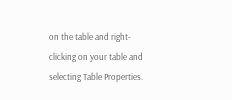on the table and right-clicking on your table and selecting Table Properties.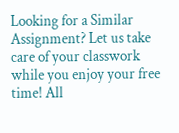Looking for a Similar Assignment? Let us take care of your classwork while you enjoy your free time! All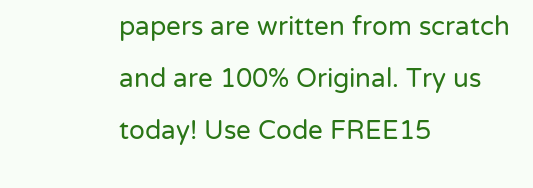papers are written from scratch and are 100% Original. Try us today! Use Code FREE15